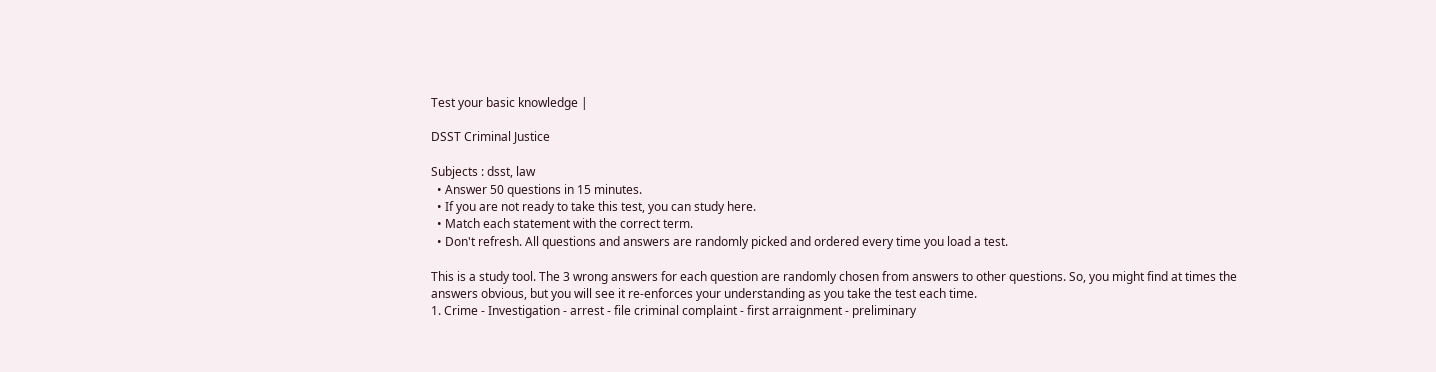Test your basic knowledge |

DSST Criminal Justice

Subjects : dsst, law
  • Answer 50 questions in 15 minutes.
  • If you are not ready to take this test, you can study here.
  • Match each statement with the correct term.
  • Don't refresh. All questions and answers are randomly picked and ordered every time you load a test.

This is a study tool. The 3 wrong answers for each question are randomly chosen from answers to other questions. So, you might find at times the answers obvious, but you will see it re-enforces your understanding as you take the test each time.
1. Crime - Investigation - arrest - file criminal complaint - first arraignment - preliminary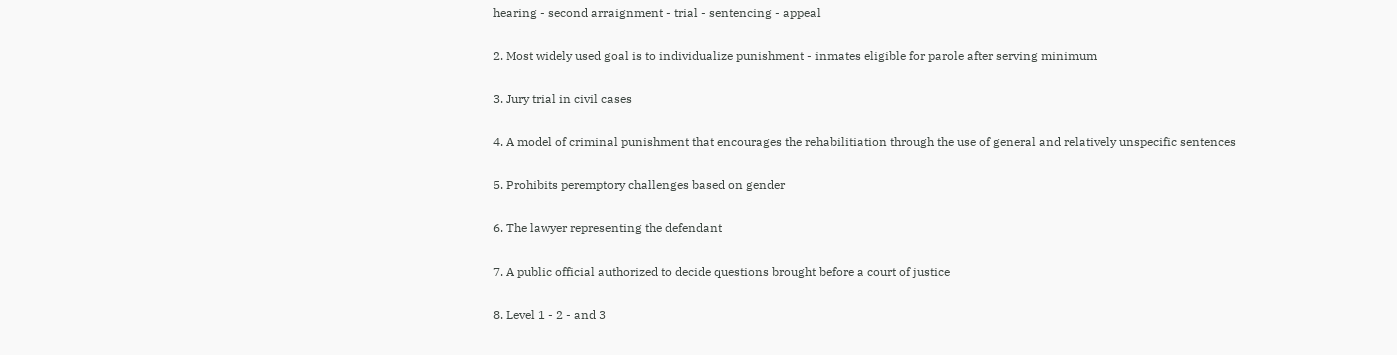hearing - second arraignment - trial - sentencing - appeal

2. Most widely used goal is to individualize punishment - inmates eligible for parole after serving minimum

3. Jury trial in civil cases

4. A model of criminal punishment that encourages the rehabilitiation through the use of general and relatively unspecific sentences

5. Prohibits peremptory challenges based on gender

6. The lawyer representing the defendant

7. A public official authorized to decide questions brought before a court of justice

8. Level 1 - 2 - and 3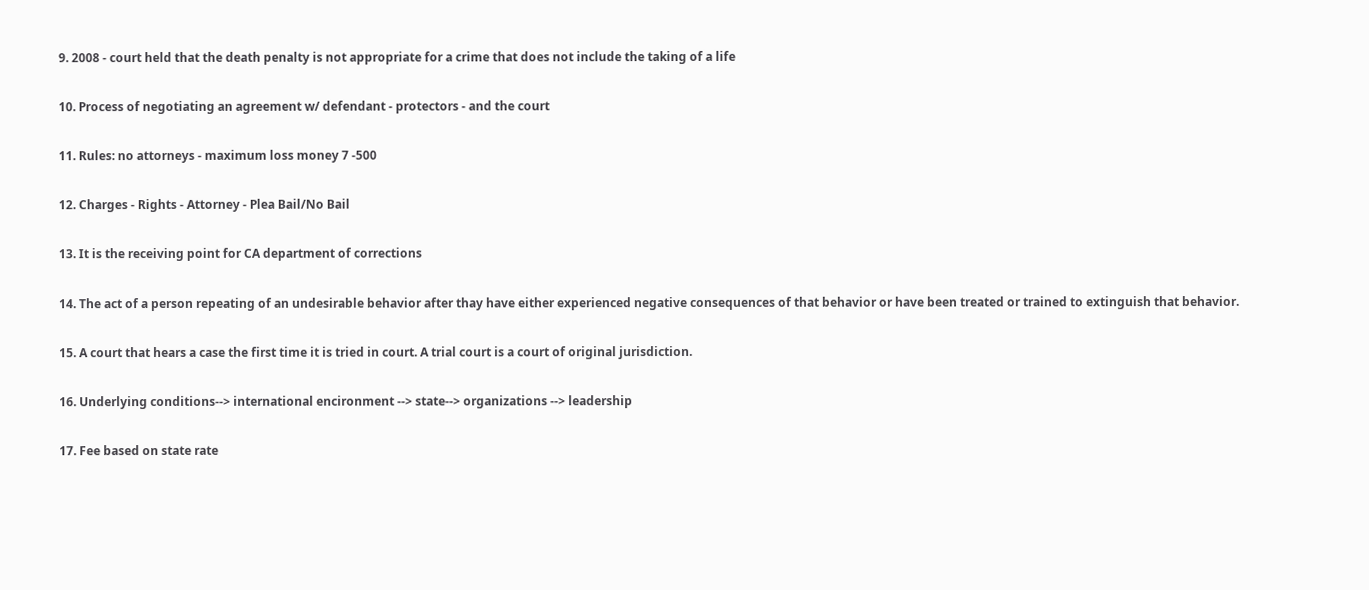9. 2008 - court held that the death penalty is not appropriate for a crime that does not include the taking of a life

10. Process of negotiating an agreement w/ defendant - protectors - and the court

11. Rules: no attorneys - maximum loss money 7 -500

12. Charges - Rights - Attorney - Plea Bail/No Bail

13. It is the receiving point for CA department of corrections

14. The act of a person repeating of an undesirable behavior after thay have either experienced negative consequences of that behavior or have been treated or trained to extinguish that behavior.

15. A court that hears a case the first time it is tried in court. A trial court is a court of original jurisdiction.

16. Underlying conditions--> international encironment --> state--> organizations --> leadership

17. Fee based on state rate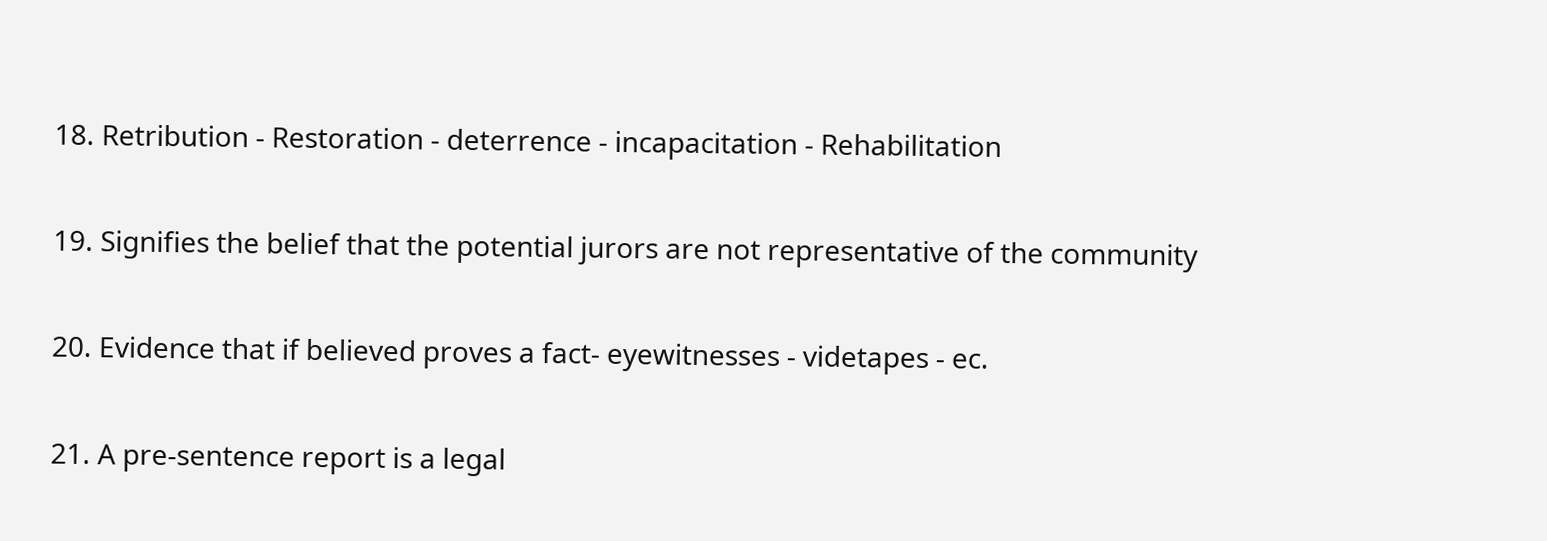18. Retribution - Restoration - deterrence - incapacitation - Rehabilitation

19. Signifies the belief that the potential jurors are not representative of the community

20. Evidence that if believed proves a fact- eyewitnesses - videtapes - ec.

21. A pre-sentence report is a legal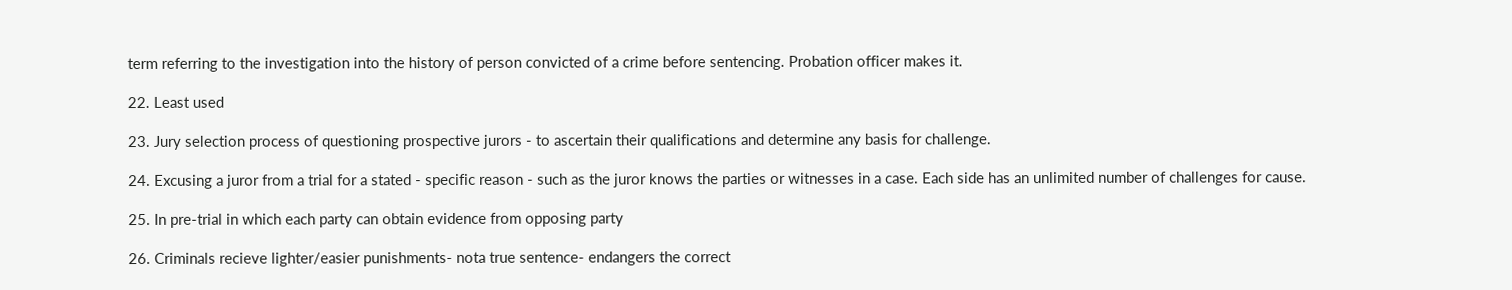term referring to the investigation into the history of person convicted of a crime before sentencing. Probation officer makes it.

22. Least used

23. Jury selection process of questioning prospective jurors - to ascertain their qualifications and determine any basis for challenge.

24. Excusing a juror from a trial for a stated - specific reason - such as the juror knows the parties or witnesses in a case. Each side has an unlimited number of challenges for cause.

25. In pre-trial in which each party can obtain evidence from opposing party

26. Criminals recieve lighter/easier punishments- nota true sentence- endangers the correct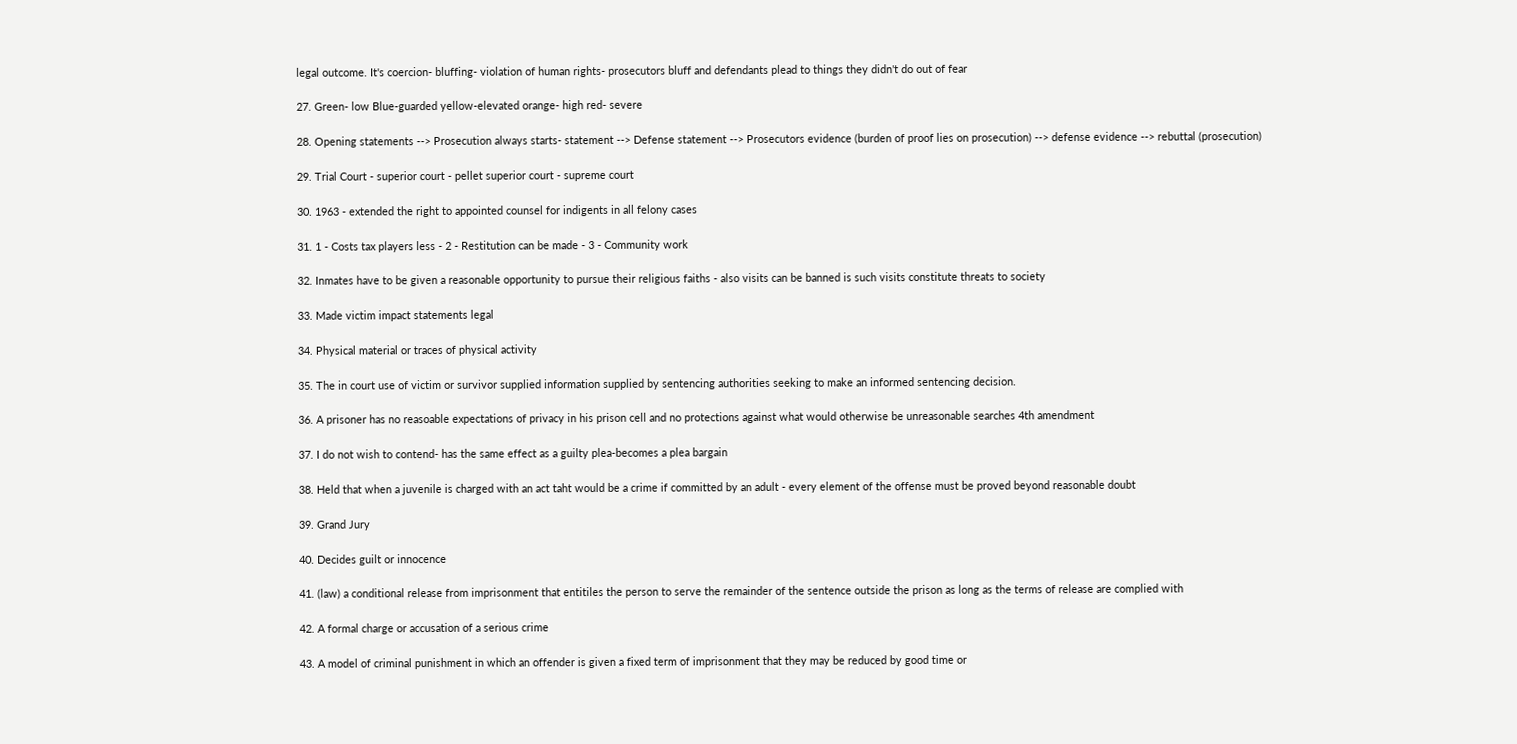legal outcome. It's coercion- bluffing- violation of human rights- prosecutors bluff and defendants plead to things they didn't do out of fear

27. Green- low Blue-guarded yellow-elevated orange- high red- severe

28. Opening statements --> Prosecution always starts- statement --> Defense statement --> Prosecutors evidence (burden of proof lies on prosecution) --> defense evidence --> rebuttal (prosecution)

29. Trial Court - superior court - pellet superior court - supreme court

30. 1963 - extended the right to appointed counsel for indigents in all felony cases

31. 1 - Costs tax players less - 2 - Restitution can be made - 3 - Community work

32. Inmates have to be given a reasonable opportunity to pursue their religious faiths - also visits can be banned is such visits constitute threats to society

33. Made victim impact statements legal

34. Physical material or traces of physical activity

35. The in court use of victim or survivor supplied information supplied by sentencing authorities seeking to make an informed sentencing decision.

36. A prisoner has no reasoable expectations of privacy in his prison cell and no protections against what would otherwise be unreasonable searches 4th amendment

37. I do not wish to contend- has the same effect as a guilty plea-becomes a plea bargain

38. Held that when a juvenile is charged with an act taht would be a crime if committed by an adult - every element of the offense must be proved beyond reasonable doubt

39. Grand Jury

40. Decides guilt or innocence

41. (law) a conditional release from imprisonment that entitiles the person to serve the remainder of the sentence outside the prison as long as the terms of release are complied with

42. A formal charge or accusation of a serious crime

43. A model of criminal punishment in which an offender is given a fixed term of imprisonment that they may be reduced by good time or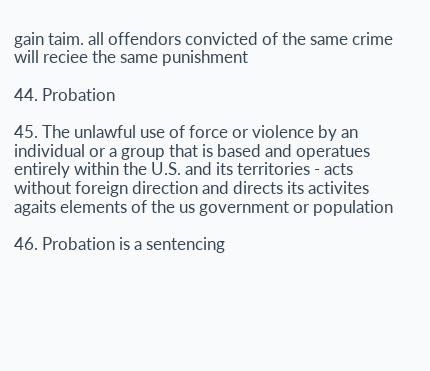gain taim. all offendors convicted of the same crime will reciee the same punishment

44. Probation

45. The unlawful use of force or violence by an individual or a group that is based and operatues entirely within the U.S. and its territories - acts without foreign direction and directs its activites agaits elements of the us government or population

46. Probation is a sentencing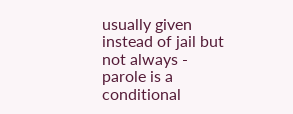usually given instead of jail but not always - parole is a conditional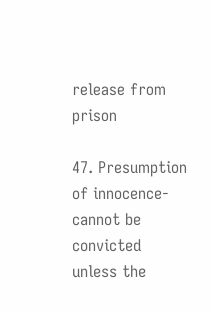release from prison

47. Presumption of innocence- cannot be convicted unless the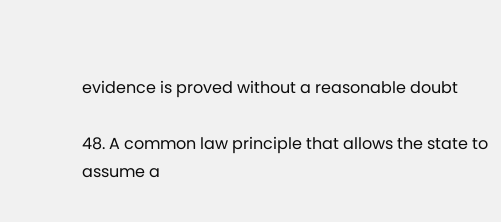evidence is proved without a reasonable doubt

48. A common law principle that allows the state to assume a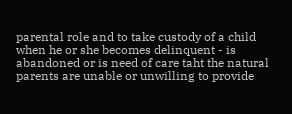parental role and to take custody of a child when he or she becomes delinquent - is abandoned or is need of care taht the natural parents are unable or unwilling to provide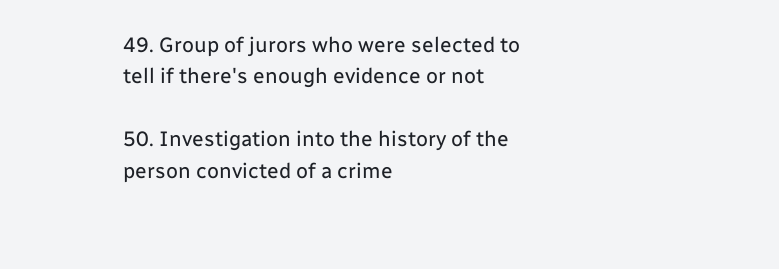49. Group of jurors who were selected to tell if there's enough evidence or not

50. Investigation into the history of the person convicted of a crime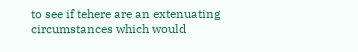to see if tehere are an extenuating circumstances which would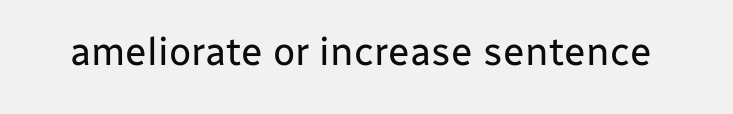ameliorate or increase sentence